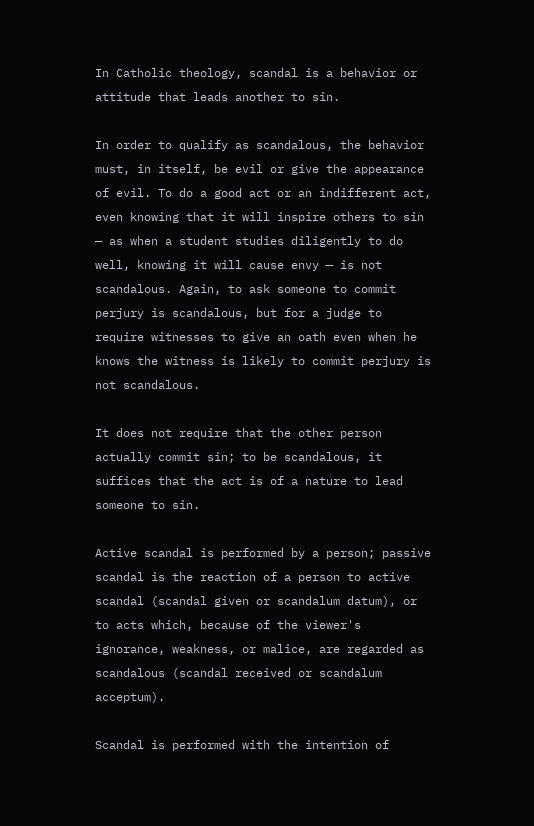In Catholic theology, scandal is a behavior or attitude that leads another to sin.

In order to qualify as scandalous, the behavior must, in itself, be evil or give the appearance of evil. To do a good act or an indifferent act, even knowing that it will inspire others to sin — as when a student studies diligently to do well, knowing it will cause envy — is not scandalous. Again, to ask someone to commit perjury is scandalous, but for a judge to require witnesses to give an oath even when he knows the witness is likely to commit perjury is not scandalous.

It does not require that the other person actually commit sin; to be scandalous, it suffices that the act is of a nature to lead someone to sin.

Active scandal is performed by a person; passive scandal is the reaction of a person to active scandal (scandal given or scandalum datum), or to acts which, because of the viewer's ignorance, weakness, or malice, are regarded as scandalous (scandal received or scandalum acceptum).

Scandal is performed with the intention of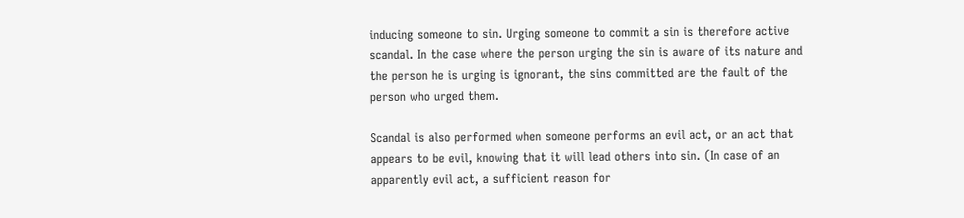inducing someone to sin. Urging someone to commit a sin is therefore active scandal. In the case where the person urging the sin is aware of its nature and the person he is urging is ignorant, the sins committed are the fault of the person who urged them.

Scandal is also performed when someone performs an evil act, or an act that appears to be evil, knowing that it will lead others into sin. (In case of an apparently evil act, a sufficient reason for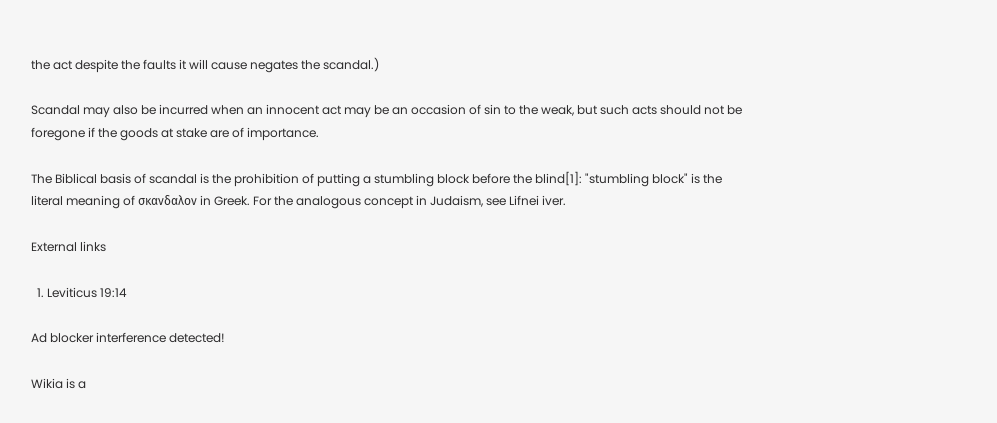the act despite the faults it will cause negates the scandal.)

Scandal may also be incurred when an innocent act may be an occasion of sin to the weak, but such acts should not be foregone if the goods at stake are of importance.

The Biblical basis of scandal is the prohibition of putting a stumbling block before the blind[1]: "stumbling block" is the literal meaning of σκανδαλον in Greek. For the analogous concept in Judaism, see Lifnei iver.

External links

  1. Leviticus 19:14

Ad blocker interference detected!

Wikia is a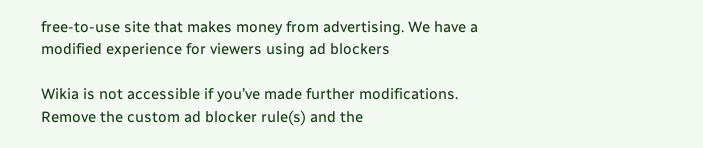free-to-use site that makes money from advertising. We have a modified experience for viewers using ad blockers

Wikia is not accessible if you’ve made further modifications. Remove the custom ad blocker rule(s) and the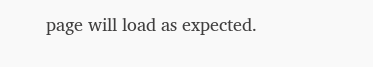page will load as expected.